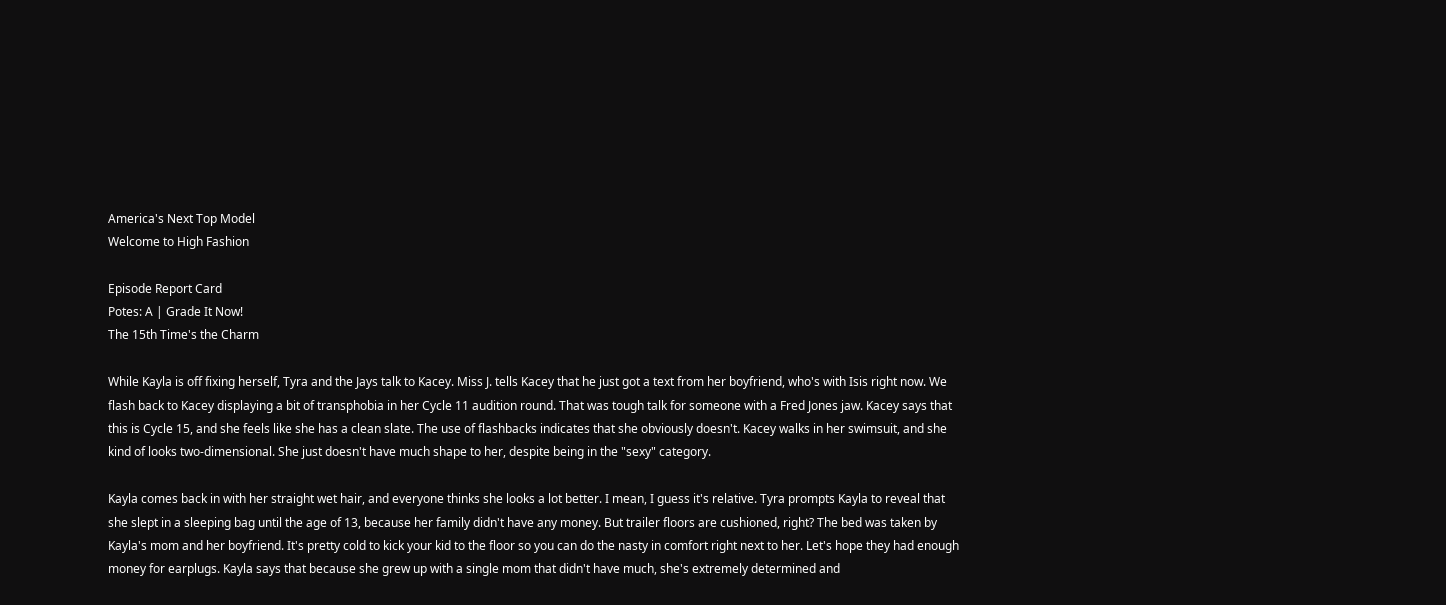America's Next Top Model
Welcome to High Fashion

Episode Report Card
Potes: A | Grade It Now!
The 15th Time's the Charm

While Kayla is off fixing herself, Tyra and the Jays talk to Kacey. Miss J. tells Kacey that he just got a text from her boyfriend, who's with Isis right now. We flash back to Kacey displaying a bit of transphobia in her Cycle 11 audition round. That was tough talk for someone with a Fred Jones jaw. Kacey says that this is Cycle 15, and she feels like she has a clean slate. The use of flashbacks indicates that she obviously doesn't. Kacey walks in her swimsuit, and she kind of looks two-dimensional. She just doesn't have much shape to her, despite being in the "sexy" category.

Kayla comes back in with her straight wet hair, and everyone thinks she looks a lot better. I mean, I guess it's relative. Tyra prompts Kayla to reveal that she slept in a sleeping bag until the age of 13, because her family didn't have any money. But trailer floors are cushioned, right? The bed was taken by Kayla's mom and her boyfriend. It's pretty cold to kick your kid to the floor so you can do the nasty in comfort right next to her. Let's hope they had enough money for earplugs. Kayla says that because she grew up with a single mom that didn't have much, she's extremely determined and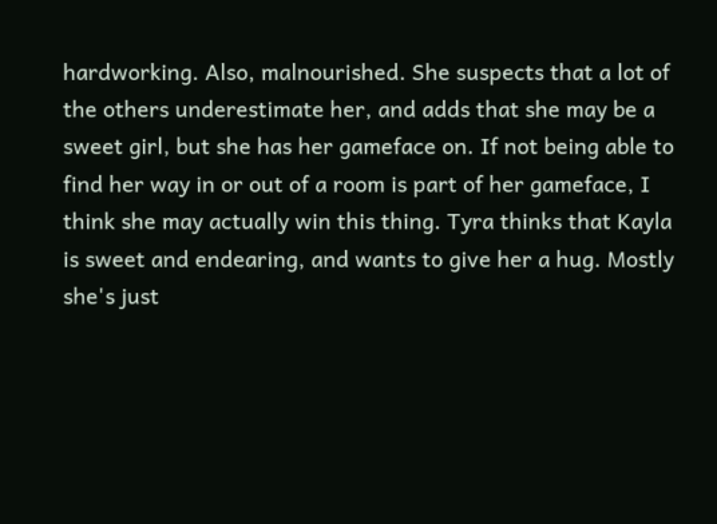hardworking. Also, malnourished. She suspects that a lot of the others underestimate her, and adds that she may be a sweet girl, but she has her gameface on. If not being able to find her way in or out of a room is part of her gameface, I think she may actually win this thing. Tyra thinks that Kayla is sweet and endearing, and wants to give her a hug. Mostly she's just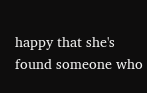happy that she's found someone who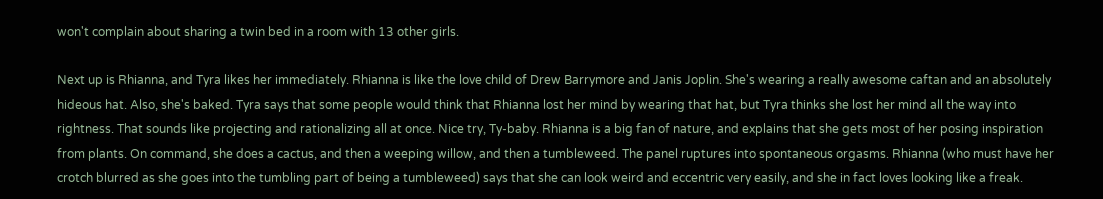won't complain about sharing a twin bed in a room with 13 other girls.

Next up is Rhianna, and Tyra likes her immediately. Rhianna is like the love child of Drew Barrymore and Janis Joplin. She's wearing a really awesome caftan and an absolutely hideous hat. Also, she's baked. Tyra says that some people would think that Rhianna lost her mind by wearing that hat, but Tyra thinks she lost her mind all the way into rightness. That sounds like projecting and rationalizing all at once. Nice try, Ty-baby. Rhianna is a big fan of nature, and explains that she gets most of her posing inspiration from plants. On command, she does a cactus, and then a weeping willow, and then a tumbleweed. The panel ruptures into spontaneous orgasms. Rhianna (who must have her crotch blurred as she goes into the tumbling part of being a tumbleweed) says that she can look weird and eccentric very easily, and she in fact loves looking like a freak.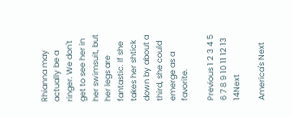Rhianna may actually be a ringer. We don't get to see her in her swimsuit, but her legs are fantastic. If she takes her shtick down by about a third, she could emerge as a favorite.

Previous 1 2 3 4 5 6 7 8 9 10 11 12 13 14Next

America's Next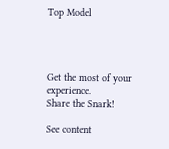Top Model




Get the most of your experience.
Share the Snark!

See content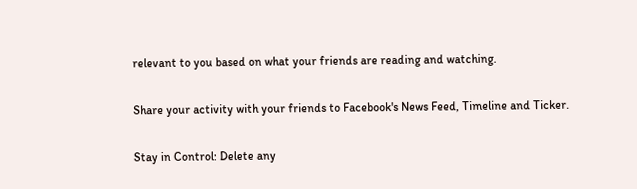relevant to you based on what your friends are reading and watching.

Share your activity with your friends to Facebook's News Feed, Timeline and Ticker.

Stay in Control: Delete any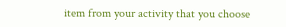item from your activity that you choose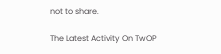not to share.

The Latest Activity On TwOP